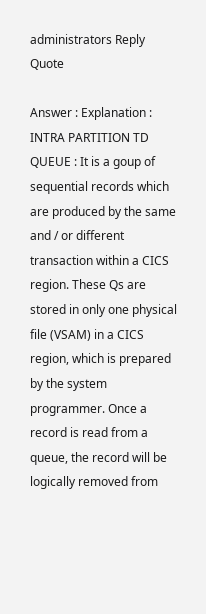administrators Reply Quote

Answer : Explanation : INTRA PARTITION TD QUEUE : It is a goup of sequential records which are produced by the same and / or different transaction within a CICS region. These Qs are stored in only one physical file (VSAM) in a CICS region, which is prepared by the system programmer. Once a record is read from a queue, the record will be logically removed from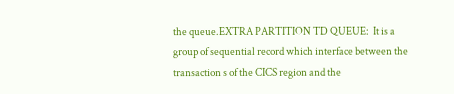the queue.EXTRA PARTITION TD QUEUE:  It is a group of sequential record which interface between the transaction s of the CICS region and the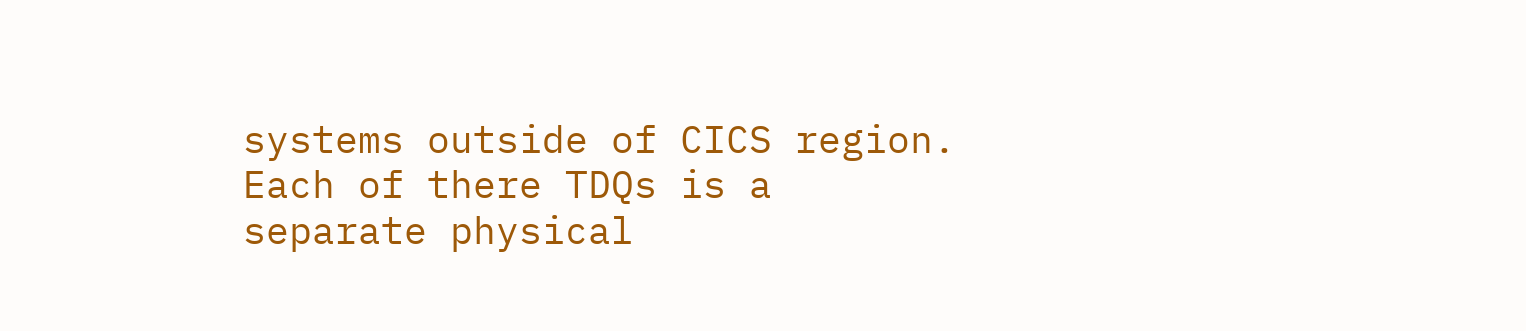systems outside of CICS region. Each of there TDQs is a separate physical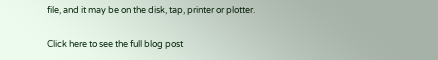file, and it may be on the disk, tap, printer or plotter.

Click here to see the full blog post